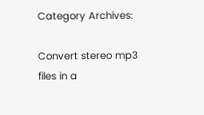Category Archives:

Convert stereo mp3 files in a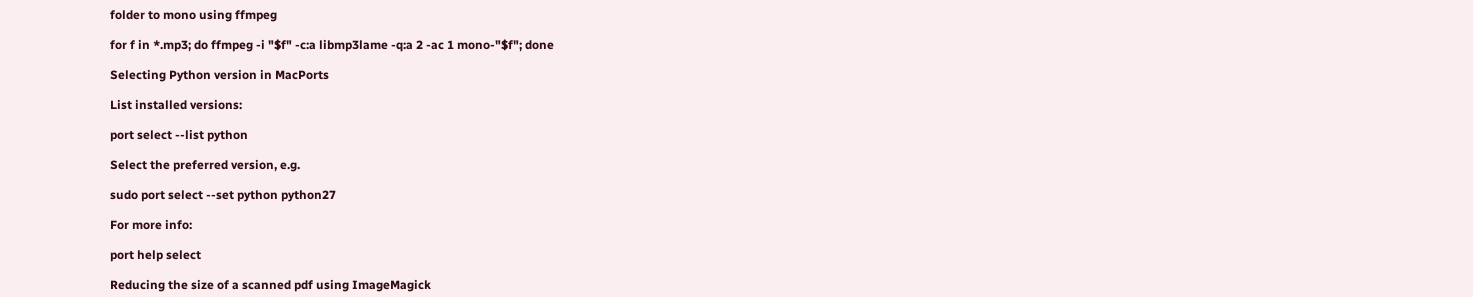folder to mono using ffmpeg

for f in *.mp3; do ffmpeg -i "$f" -c:a libmp3lame -q:a 2 -ac 1 mono-"$f"; done

Selecting Python version in MacPorts

List installed versions:

port select --list python

Select the preferred version, e.g.

sudo port select --set python python27

For more info:

port help select

Reducing the size of a scanned pdf using ImageMagick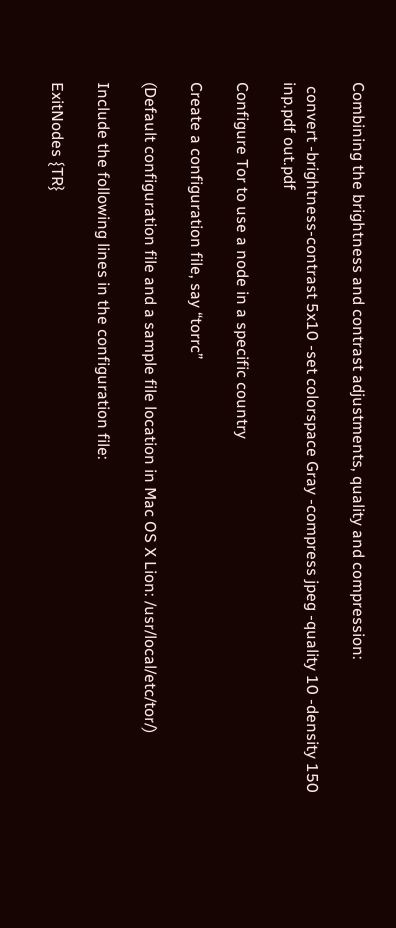Combining the brightness and contrast adjustments, quality and compression:

 convert -brightness-contrast 5x10 -set colorspace Gray -compress jpeg -quality 10 -density 150 inp.pdf out.pdf

Configure Tor to use a node in a specific country

Create a configuration file, say “torrc”

(Default configuration file and a sample file location in Mac OS X Lion: /usr/local/etc/tor/)

Include the following lines in the configuration file:

ExitNodes {TR}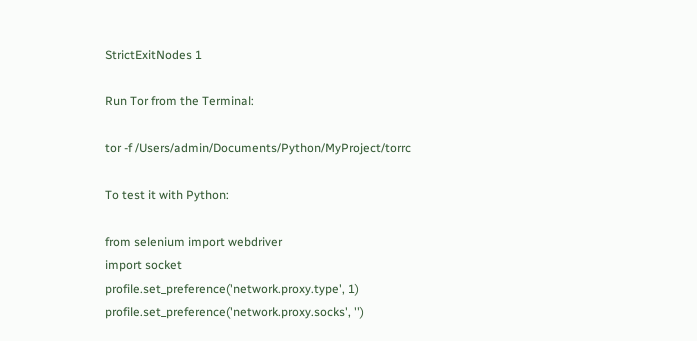StrictExitNodes 1

Run Tor from the Terminal:

tor -f /Users/admin/Documents/Python/MyProject/torrc

To test it with Python:

from selenium import webdriver
import socket
profile.set_preference('network.proxy.type', 1)
profile.set_preference('network.proxy.socks', '')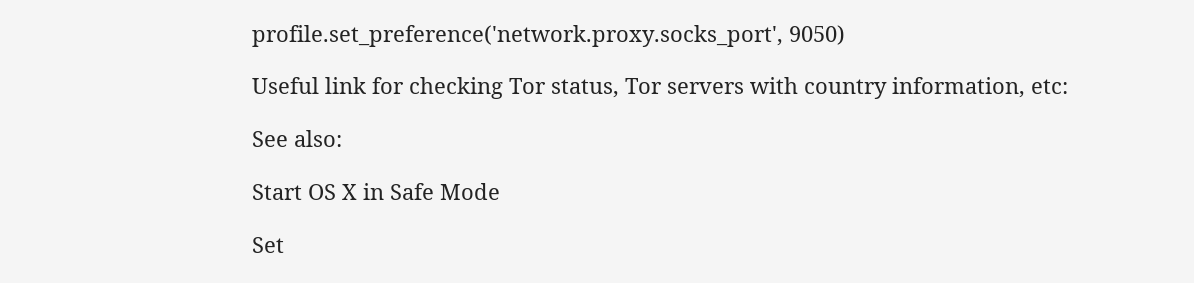profile.set_preference('network.proxy.socks_port', 9050)

Useful link for checking Tor status, Tor servers with country information, etc:

See also:

Start OS X in Safe Mode

Set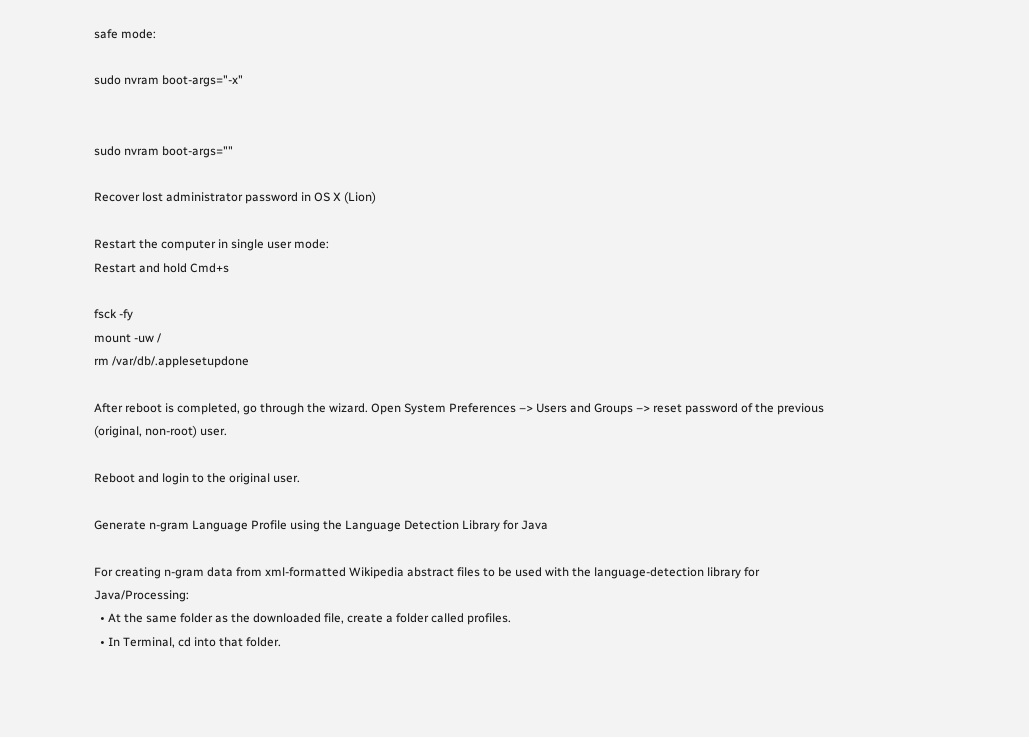safe mode:

sudo nvram boot-args="-x"


sudo nvram boot-args=""

Recover lost administrator password in OS X (Lion)

Restart the computer in single user mode:
Restart and hold Cmd+s

fsck -fy
mount -uw /
rm /var/db/.applesetupdone

After reboot is completed, go through the wizard. Open System Preferences –> Users and Groups –> reset password of the previous (original, non-root) user.

Reboot and login to the original user.

Generate n-gram Language Profile using the Language Detection Library for Java

For creating n-gram data from xml-formatted Wikipedia abstract files to be used with the language-detection library for Java/Processing:
  • At the same folder as the downloaded file, create a folder called profiles.
  • In Terminal, cd into that folder.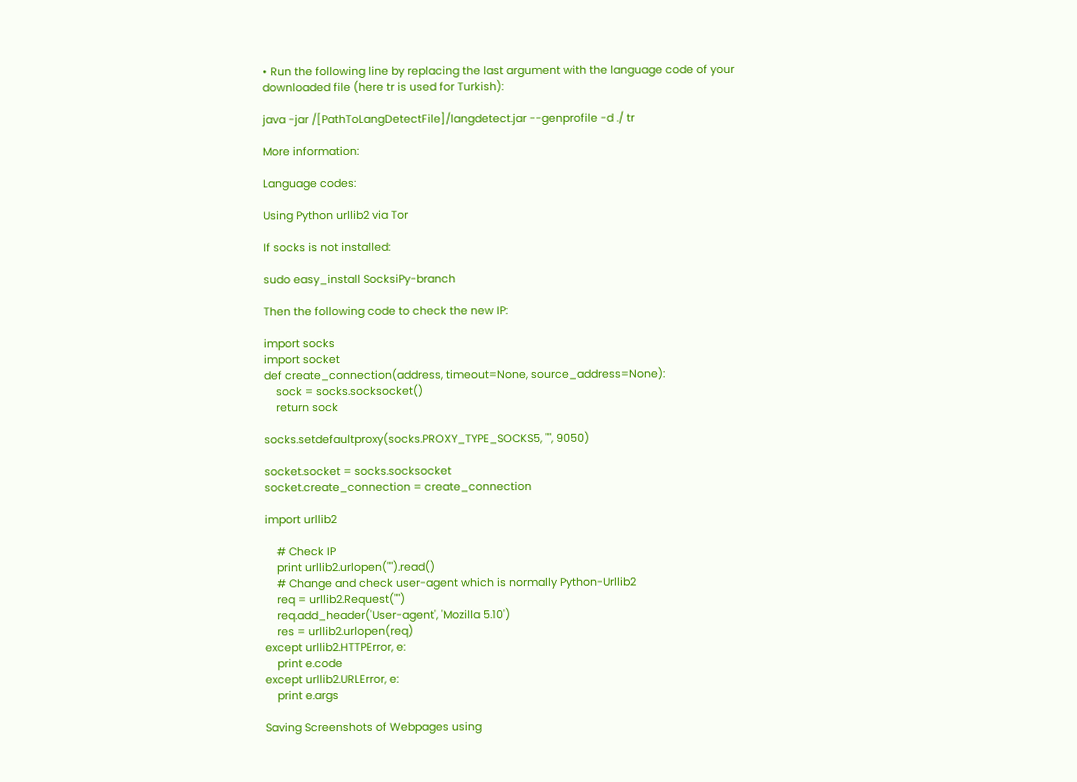• Run the following line by replacing the last argument with the language code of your downloaded file (here tr is used for Turkish):

java -jar /[PathToLangDetectFile]/langdetect.jar --genprofile -d ./ tr

More information:

Language codes:

Using Python urllib2 via Tor

If socks is not installed:

sudo easy_install SocksiPy-branch

Then the following code to check the new IP:

import socks
import socket
def create_connection(address, timeout=None, source_address=None):
    sock = socks.socksocket()
    return sock

socks.setdefaultproxy(socks.PROXY_TYPE_SOCKS5, "", 9050)

socket.socket = socks.socksocket
socket.create_connection = create_connection

import urllib2

    # Check IP
    print urllib2.urlopen("").read()
    # Change and check user-agent which is normally Python-Urllib2
    req = urllib2.Request("")
    req.add_header('User-agent', 'Mozilla 5.10')
    res = urllib2.urlopen(req)
except urllib2.HTTPError, e:
    print e.code
except urllib2.URLError, e:
    print e.args

Saving Screenshots of Webpages using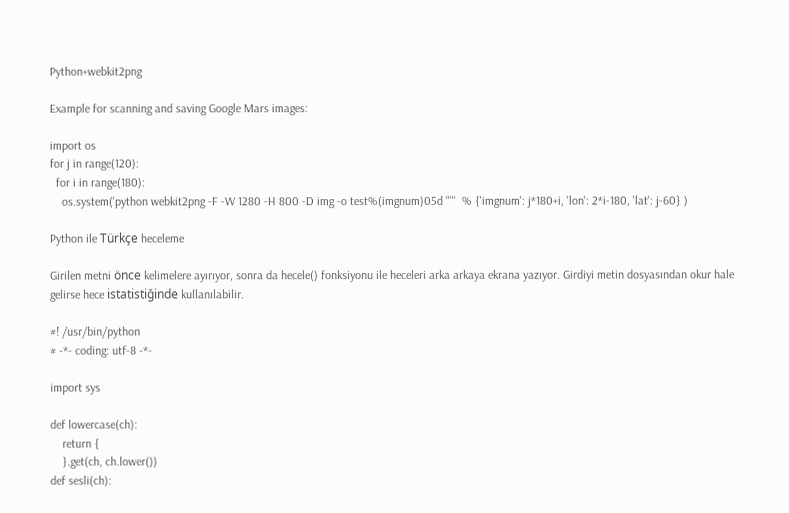Python+webkit2png

Example for scanning and saving Google Mars images:

import os
for j in range(120):
  for i in range(180):
    os.system('python webkit2png -F -W 1280 -H 800 -D img -o test%(imgnum)05d ""'  % {'imgnum': j*180+i, 'lon': 2*i-180, 'lat': j-60} )

Python ile Türkçe heceleme

Girilen metni önce kelimelere ayırıyor, sonra da hecele() fonksiyonu ile heceleri arka arkaya ekrana yazıyor. Girdiyi metin dosyasından okur hale gelirse hece istatistiğinde kullanılabilir.

#! /usr/bin/python
# -*- coding: utf-8 -*-

import sys

def lowercase(ch):
    return {
    }.get(ch, ch.lower())
def sesli(ch):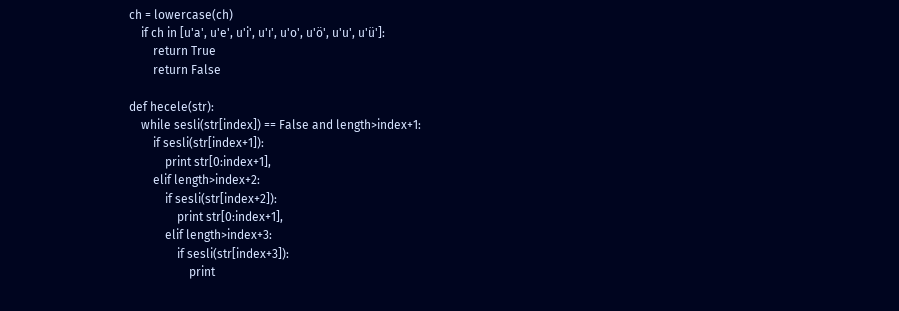ch = lowercase(ch)
    if ch in [u'a', u'e', u'i', u'ı', u'o', u'ö', u'u', u'ü']:
        return True
        return False

def hecele(str):
    while sesli(str[index]) == False and length>index+1:
        if sesli(str[index+1]):
            print str[0:index+1],
        elif length>index+2:
            if sesli(str[index+2]):
                print str[0:index+1],
            elif length>index+3:
                if sesli(str[index+3]):
                    print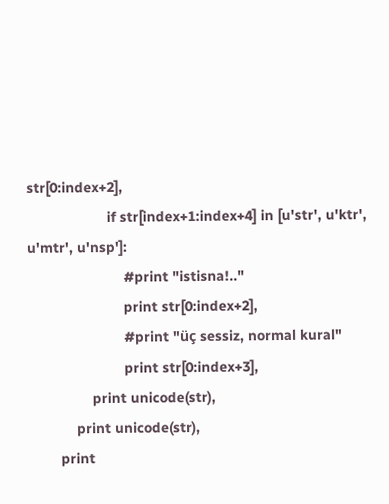str[0:index+2],
                    if str[index+1:index+4] in [u'str', u'ktr', u'mtr', u'nsp']:
                        #print "istisna!.."
                        print str[0:index+2],
                        #print "üç sessiz, normal kural"
                        print str[0:index+3],
                print unicode(str),
            print unicode(str),
        print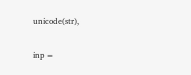unicode(str),

inp =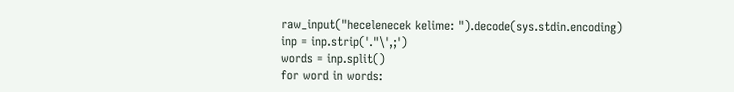raw_input("hecelenecek kelime: ").decode(sys.stdin.encoding)
inp = inp.strip('."\',;')
words = inp.split()
for word in words: